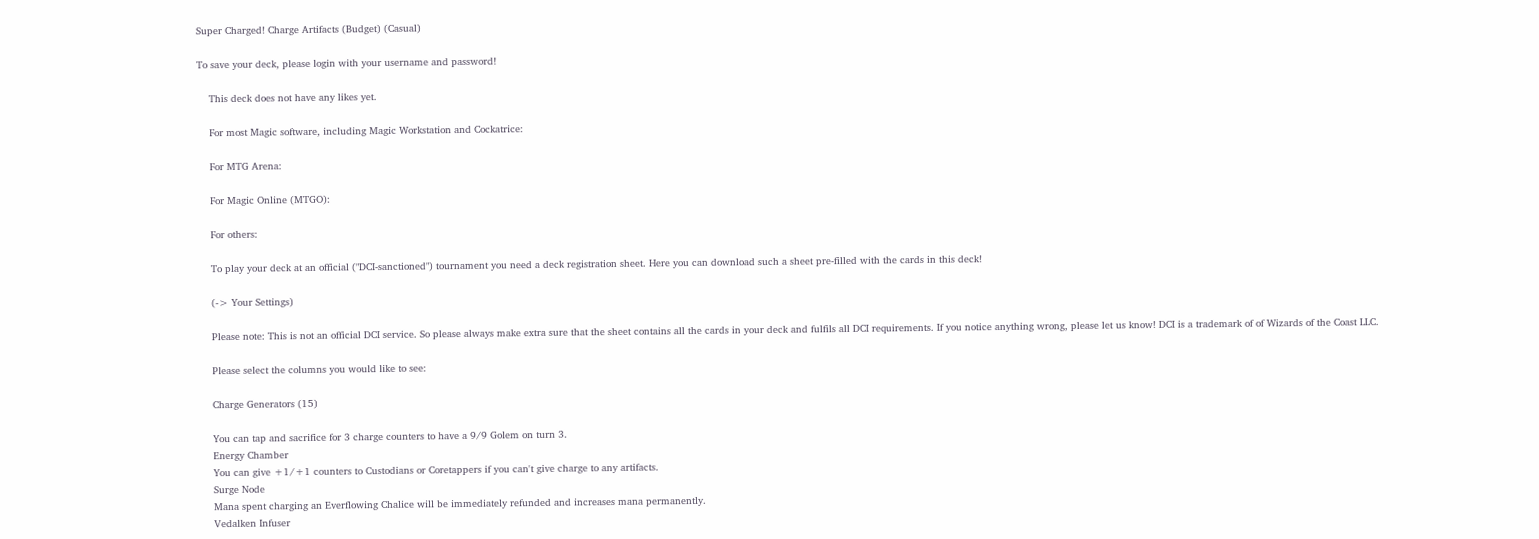Super Charged! Charge Artifacts (Budget) (Casual)

To save your deck, please login with your username and password!

    This deck does not have any likes yet.

    For most Magic software, including Magic Workstation and Cockatrice:

    For MTG Arena:

    For Magic Online (MTGO):

    For others:

    To play your deck at an official ("DCI-sanctioned") tournament you need a deck registration sheet. Here you can download such a sheet pre-filled with the cards in this deck!

    (-> Your Settings)

    Please note: This is not an official DCI service. So please always make extra sure that the sheet contains all the cards in your deck and fulfils all DCI requirements. If you notice anything wrong, please let us know! DCI is a trademark of of Wizards of the Coast LLC.

    Please select the columns you would like to see:

    Charge Generators (15)

    You can tap and sacrifice for 3 charge counters to have a 9/9 Golem on turn 3.
    Energy Chamber
    You can give +1/+1 counters to Custodians or Coretappers if you can't give charge to any artifacts.
    Surge Node
    Mana spent charging an Everflowing Chalice will be immediately refunded and increases mana permanently.
    Vedalken Infuser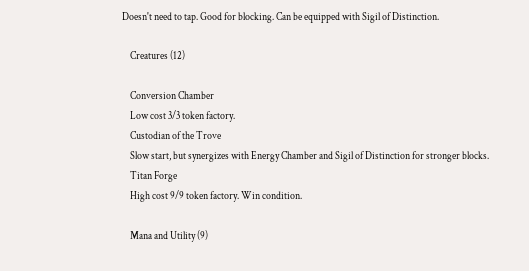Doesn't need to tap. Good for blocking. Can be equipped with Sigil of Distinction.

    Creatures (12)

    Conversion Chamber
    Low cost 3/3 token factory.
    Custodian of the Trove
    Slow start, but synergizes with Energy Chamber and Sigil of Distinction for stronger blocks.
    Titan Forge
    High cost 9/9 token factory. Win condition.

    Mana and Utility (9)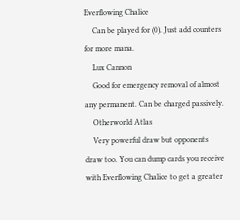Everflowing Chalice
    Can be played for (0). Just add counters for more mana.
    Lux Cannon
    Good for emergency removal of almost any permanent. Can be charged passively.
    Otherworld Atlas
    Very powerful draw but opponents draw too. You can dump cards you receive with Everflowing Chalice to get a greater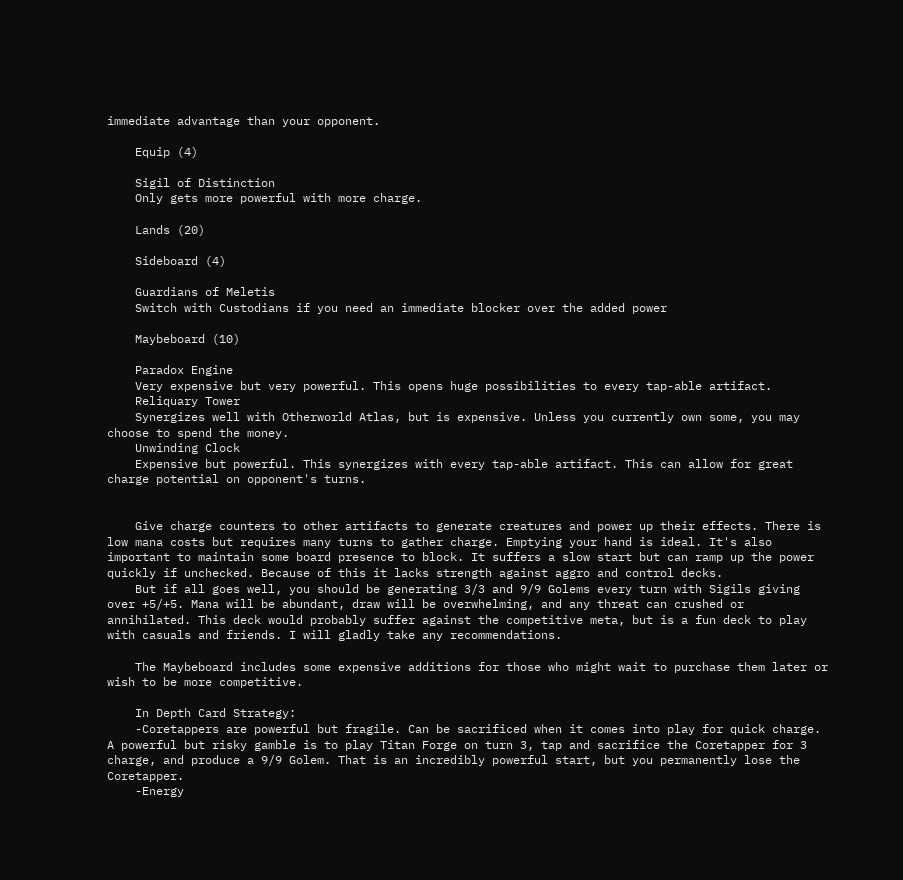immediate advantage than your opponent.

    Equip (4)

    Sigil of Distinction
    Only gets more powerful with more charge.

    Lands (20)

    Sideboard (4)

    Guardians of Meletis
    Switch with Custodians if you need an immediate blocker over the added power

    Maybeboard (10)

    Paradox Engine
    Very expensive but very powerful. This opens huge possibilities to every tap-able artifact.
    Reliquary Tower
    Synergizes well with Otherworld Atlas, but is expensive. Unless you currently own some, you may choose to spend the money.
    Unwinding Clock
    Expensive but powerful. This synergizes with every tap-able artifact. This can allow for great charge potential on opponent's turns.


    Give charge counters to other artifacts to generate creatures and power up their effects. There is low mana costs but requires many turns to gather charge. Emptying your hand is ideal. It's also important to maintain some board presence to block. It suffers a slow start but can ramp up the power quickly if unchecked. Because of this it lacks strength against aggro and control decks.
    But if all goes well, you should be generating 3/3 and 9/9 Golems every turn with Sigils giving over +5/+5. Mana will be abundant, draw will be overwhelming, and any threat can crushed or annihilated. This deck would probably suffer against the competitive meta, but is a fun deck to play with casuals and friends. I will gladly take any recommendations.

    The Maybeboard includes some expensive additions for those who might wait to purchase them later or wish to be more competitive.

    In Depth Card Strategy:
    -Coretappers are powerful but fragile. Can be sacrificed when it comes into play for quick charge. A powerful but risky gamble is to play Titan Forge on turn 3, tap and sacrifice the Coretapper for 3 charge, and produce a 9/9 Golem. That is an incredibly powerful start, but you permanently lose the Coretapper.
    -Energy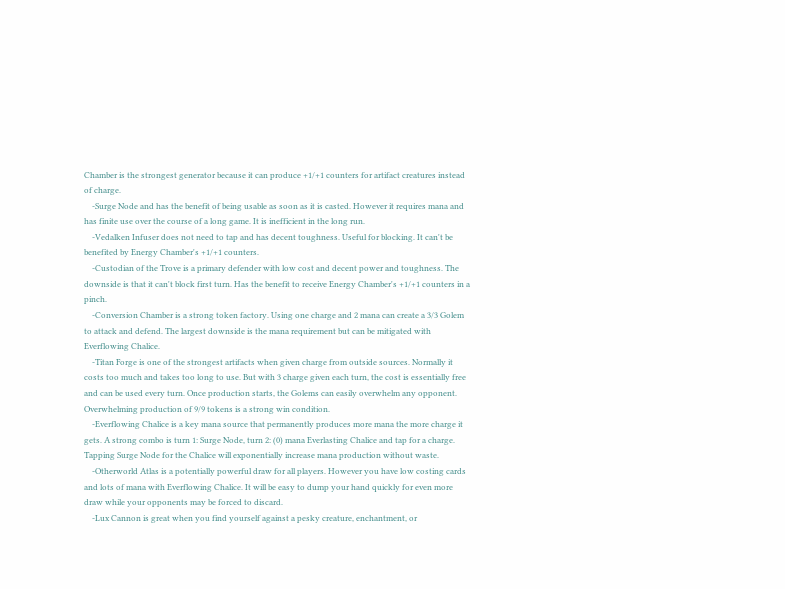Chamber is the strongest generator because it can produce +1/+1 counters for artifact creatures instead of charge.
    -Surge Node and has the benefit of being usable as soon as it is casted. However it requires mana and has finite use over the course of a long game. It is inefficient in the long run.
    -Vedalken Infuser does not need to tap and has decent toughness. Useful for blocking. It can't be benefited by Energy Chamber's +1/+1 counters.
    -Custodian of the Trove is a primary defender with low cost and decent power and toughness. The downside is that it can't block first turn. Has the benefit to receive Energy Chamber's +1/+1 counters in a pinch.
    -Conversion Chamber is a strong token factory. Using one charge and 2 mana can create a 3/3 Golem to attack and defend. The largest downside is the mana requirement but can be mitigated with Everflowing Chalice.
    -Titan Forge is one of the strongest artifacts when given charge from outside sources. Normally it costs too much and takes too long to use. But with 3 charge given each turn, the cost is essentially free and can be used every turn. Once production starts, the Golems can easily overwhelm any opponent. Overwhelming production of 9/9 tokens is a strong win condition.
    -Everflowing Chalice is a key mana source that permanently produces more mana the more charge it gets. A strong combo is turn 1: Surge Node, turn 2: (0) mana Everlasting Chalice and tap for a charge. Tapping Surge Node for the Chalice will exponentially increase mana production without waste.
    -Otherworld Atlas is a potentially powerful draw for all players. However you have low costing cards and lots of mana with Everflowing Chalice. It will be easy to dump your hand quickly for even more draw while your opponents may be forced to discard.
    -Lux Cannon is great when you find yourself against a pesky creature, enchantment, or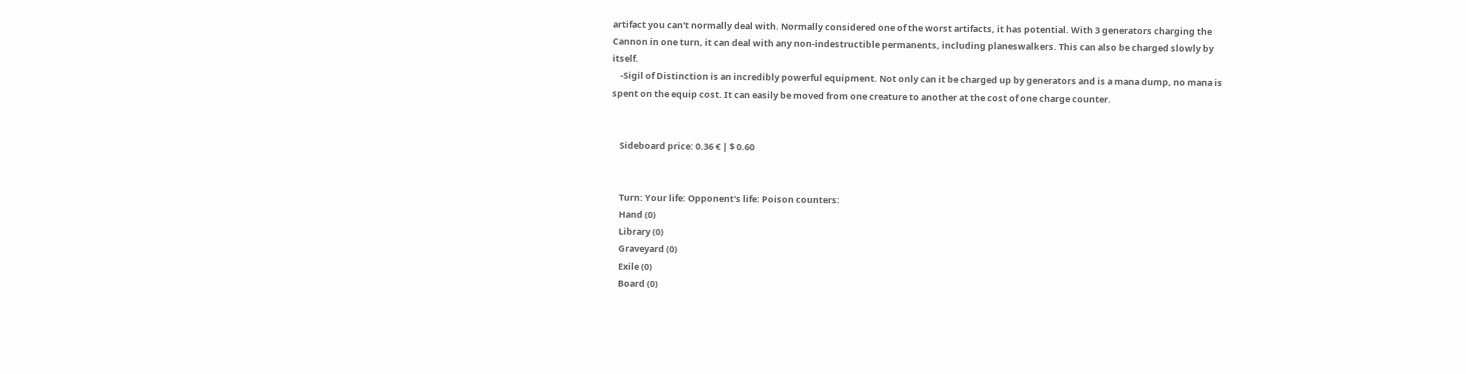artifact you can't normally deal with. Normally considered one of the worst artifacts, it has potential. With 3 generators charging the Cannon in one turn, it can deal with any non-indestructible permanents, including planeswalkers. This can also be charged slowly by itself.
    -Sigil of Distinction is an incredibly powerful equipment. Not only can it be charged up by generators and is a mana dump, no mana is spent on the equip cost. It can easily be moved from one creature to another at the cost of one charge counter.


    Sideboard price: 0.36 € | $ 0.60


    Turn: Your life: Opponent's life: Poison counters:
    Hand (0)
    Library (0)
    Graveyard (0)
    Exile (0)
    Board (0)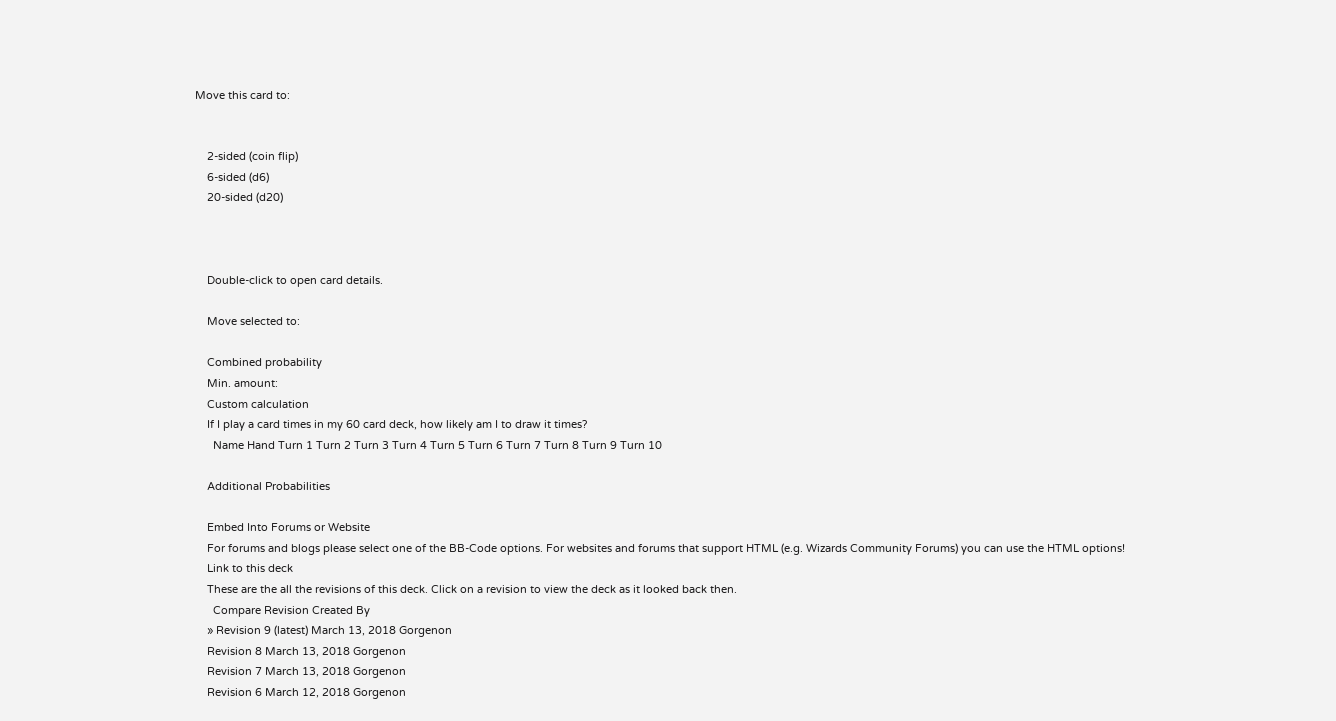Move this card to:


    2-sided (coin flip)
    6-sided (d6)
    20-sided (d20)



    Double-click to open card details.

    Move selected to:

    Combined probability
    Min. amount:
    Custom calculation
    If I play a card times in my 60 card deck, how likely am I to draw it times?
      Name Hand Turn 1 Turn 2 Turn 3 Turn 4 Turn 5 Turn 6 Turn 7 Turn 8 Turn 9 Turn 10

    Additional Probabilities

    Embed Into Forums or Website
    For forums and blogs please select one of the BB-Code options. For websites and forums that support HTML (e.g. Wizards Community Forums) you can use the HTML options!
    Link to this deck
    These are the all the revisions of this deck. Click on a revision to view the deck as it looked back then.
      Compare Revision Created By
    » Revision 9 (latest) March 13, 2018 Gorgenon
    Revision 8 March 13, 2018 Gorgenon
    Revision 7 March 13, 2018 Gorgenon
    Revision 6 March 12, 2018 Gorgenon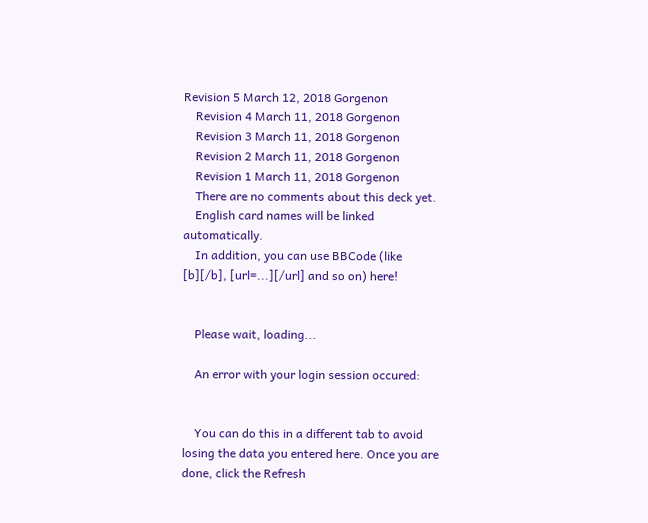Revision 5 March 12, 2018 Gorgenon
    Revision 4 March 11, 2018 Gorgenon
    Revision 3 March 11, 2018 Gorgenon
    Revision 2 March 11, 2018 Gorgenon
    Revision 1 March 11, 2018 Gorgenon
    There are no comments about this deck yet.
    English card names will be linked automatically.
    In addition, you can use BBCode (like [b][/b], [url=...][/url] and so on) here!


    Please wait, loading...

    An error with your login session occured:


    You can do this in a different tab to avoid losing the data you entered here. Once you are done, click the Refresh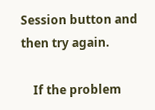Session button and then try again.

    If the problem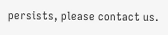persists, please contact us.